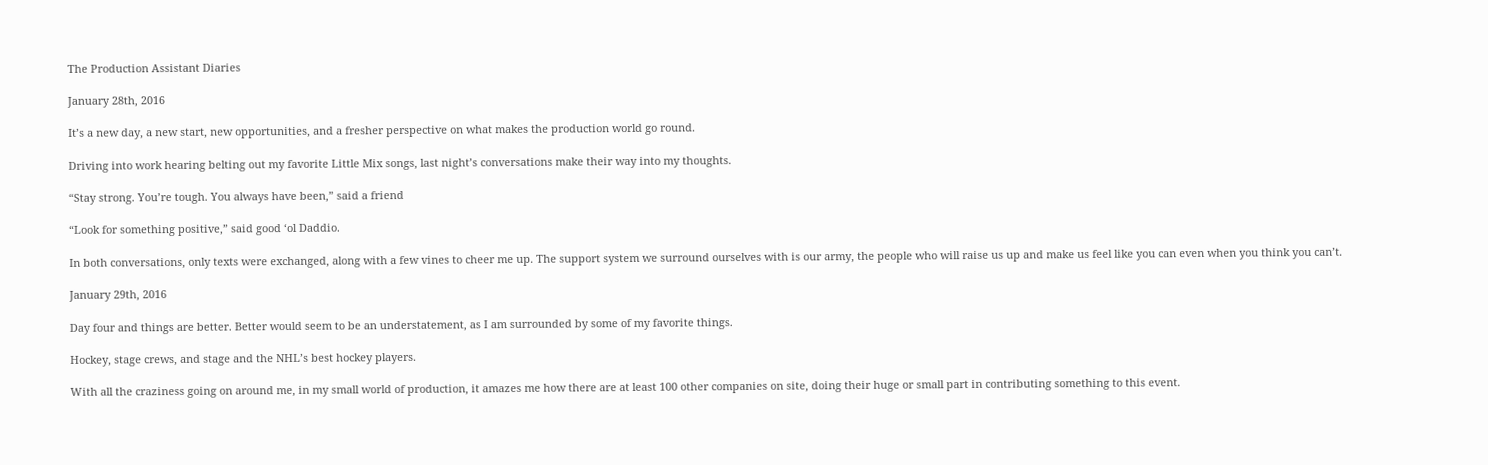The Production Assistant Diaries

January 28th, 2016

It’s a new day, a new start, new opportunities, and a fresher perspective on what makes the production world go round.

Driving into work hearing belting out my favorite Little Mix songs, last night’s conversations make their way into my thoughts.

“Stay strong. You’re tough. You always have been,” said a friend

“Look for something positive,” said good ‘ol Daddio.

In both conversations, only texts were exchanged, along with a few vines to cheer me up. The support system we surround ourselves with is our army, the people who will raise us up and make us feel like you can even when you think you can’t.

January 29th, 2016

Day four and things are better. Better would seem to be an understatement, as I am surrounded by some of my favorite things.

Hockey, stage crews, and stage and the NHL’s best hockey players.

With all the craziness going on around me, in my small world of production, it amazes me how there are at least 100 other companies on site, doing their huge or small part in contributing something to this event.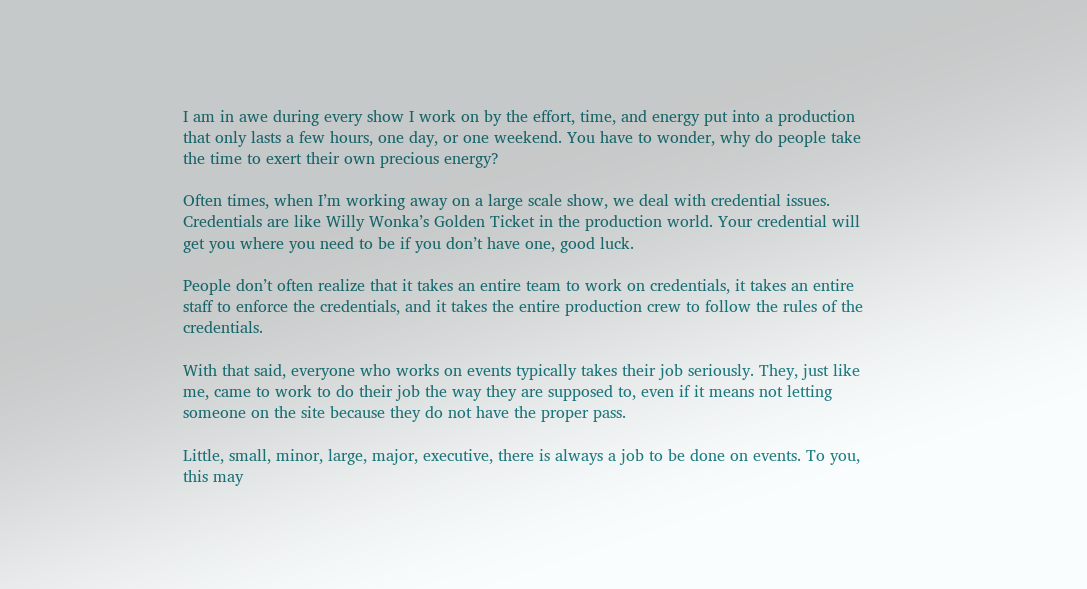I am in awe during every show I work on by the effort, time, and energy put into a production that only lasts a few hours, one day, or one weekend. You have to wonder, why do people take the time to exert their own precious energy?

Often times, when I’m working away on a large scale show, we deal with credential issues. Credentials are like Willy Wonka’s Golden Ticket in the production world. Your credential will get you where you need to be if you don’t have one, good luck.

People don’t often realize that it takes an entire team to work on credentials, it takes an entire staff to enforce the credentials, and it takes the entire production crew to follow the rules of the credentials.

With that said, everyone who works on events typically takes their job seriously. They, just like me, came to work to do their job the way they are supposed to, even if it means not letting someone on the site because they do not have the proper pass.

Little, small, minor, large, major, executive, there is always a job to be done on events. To you, this may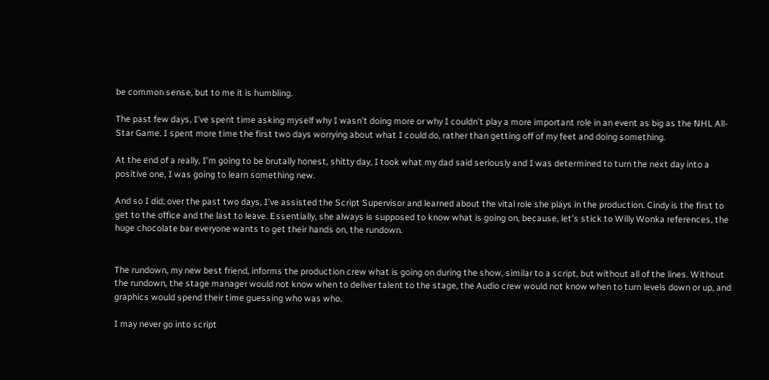be common sense, but to me it is humbling.

The past few days, I’ve spent time asking myself why I wasn’t doing more or why I couldn’t play a more important role in an event as big as the NHL All-Star Game. I spent more time the first two days worrying about what I could do, rather than getting off of my feet and doing something.

At the end of a really, I’m going to be brutally honest, shitty day, I took what my dad said seriously and I was determined to turn the next day into a positive one, I was going to learn something new.

And so I did; over the past two days, I’ve assisted the Script Supervisor and learned about the vital role she plays in the production. Cindy is the first to get to the office and the last to leave. Essentially, she always is supposed to know what is going on, because, let’s stick to Willy Wonka references, the huge chocolate bar everyone wants to get their hands on, the rundown.


The rundown, my new best friend, informs the production crew what is going on during the show, similar to a script, but without all of the lines. Without the rundown, the stage manager would not know when to deliver talent to the stage, the Audio crew would not know when to turn levels down or up, and graphics would spend their time guessing who was who.

I may never go into script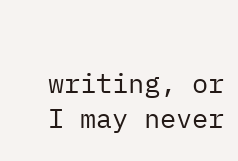writing, or I may never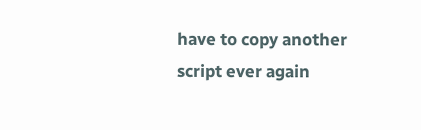have to copy another script ever again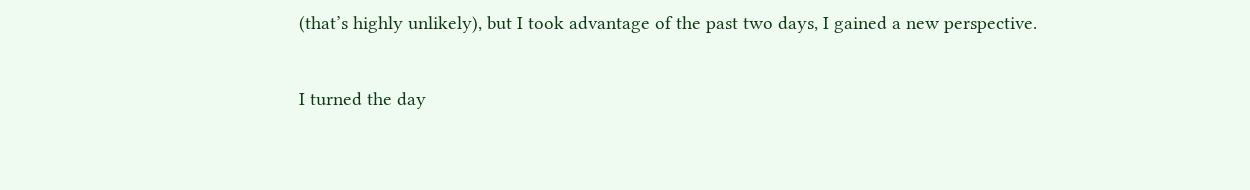(that’s highly unlikely), but I took advantage of the past two days, I gained a new perspective.

I turned the day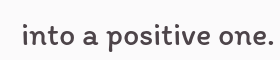into a positive one.